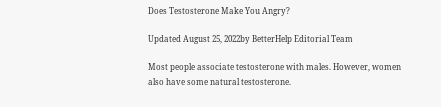Does Testosterone Make You Angry?

Updated August 25, 2022by BetterHelp Editorial Team

Most people associate testosterone with males. However, women also have some natural testosterone.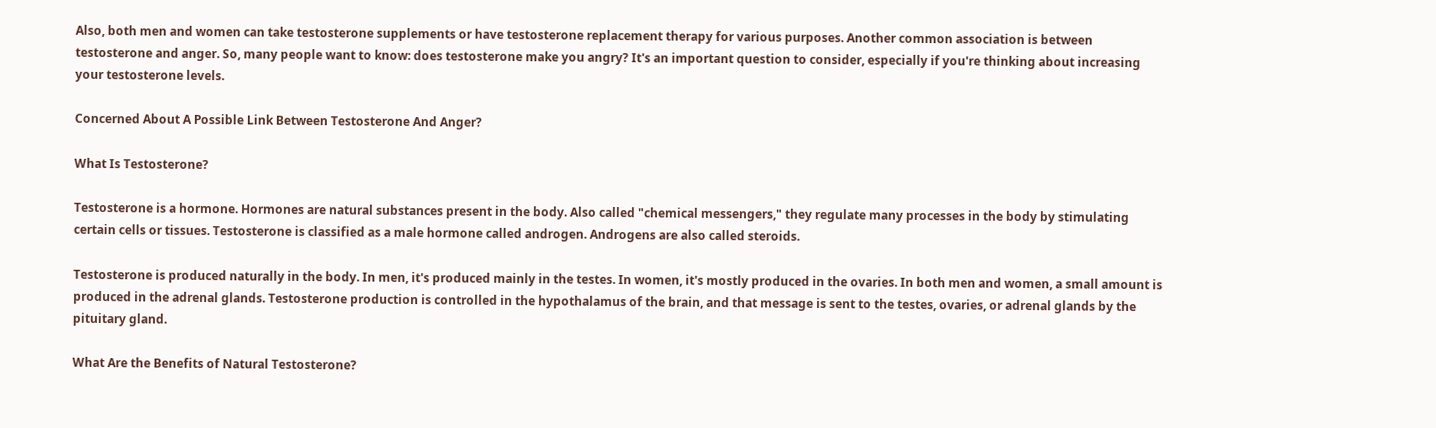Also, both men and women can take testosterone supplements or have testosterone replacement therapy for various purposes. Another common association is between testosterone and anger. So, many people want to know: does testosterone make you angry? It's an important question to consider, especially if you're thinking about increasing your testosterone levels.

Concerned About A Possible Link Between Testosterone And Anger?

What Is Testosterone?

Testosterone is a hormone. Hormones are natural substances present in the body. Also called "chemical messengers," they regulate many processes in the body by stimulating certain cells or tissues. Testosterone is classified as a male hormone called androgen. Androgens are also called steroids.

Testosterone is produced naturally in the body. In men, it's produced mainly in the testes. In women, it's mostly produced in the ovaries. In both men and women, a small amount is produced in the adrenal glands. Testosterone production is controlled in the hypothalamus of the brain, and that message is sent to the testes, ovaries, or adrenal glands by the pituitary gland.

What Are the Benefits of Natural Testosterone?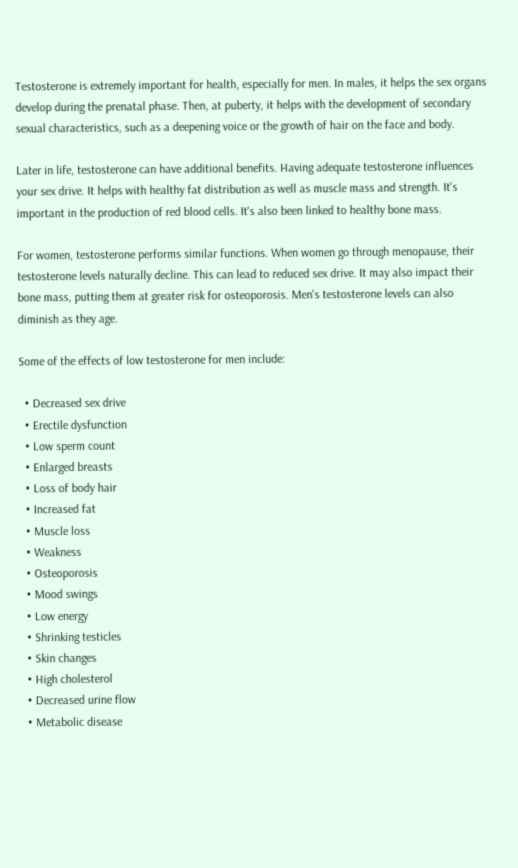Testosterone is extremely important for health, especially for men. In males, it helps the sex organs develop during the prenatal phase. Then, at puberty, it helps with the development of secondary sexual characteristics, such as a deepening voice or the growth of hair on the face and body.

Later in life, testosterone can have additional benefits. Having adequate testosterone influences your sex drive. It helps with healthy fat distribution as well as muscle mass and strength. It's important in the production of red blood cells. It's also been linked to healthy bone mass.

For women, testosterone performs similar functions. When women go through menopause, their testosterone levels naturally decline. This can lead to reduced sex drive. It may also impact their bone mass, putting them at greater risk for osteoporosis. Men's testosterone levels can also diminish as they age.

Some of the effects of low testosterone for men include:

  • Decreased sex drive
  • Erectile dysfunction
  • Low sperm count
  • Enlarged breasts
  • Loss of body hair
  • Increased fat
  • Muscle loss
  • Weakness
  • Osteoporosis
  • Mood swings
  • Low energy
  • Shrinking testicles
  • Skin changes
  • High cholesterol
  • Decreased urine flow
  • Metabolic disease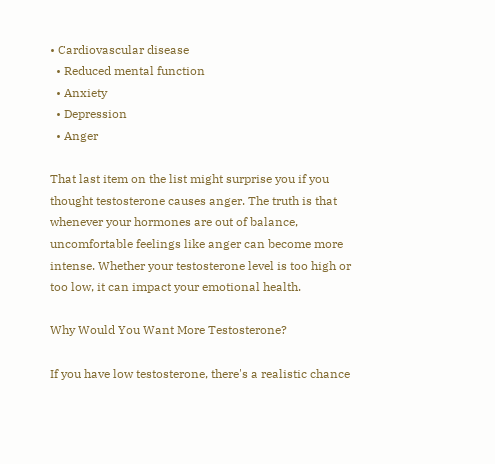• Cardiovascular disease
  • Reduced mental function
  • Anxiety
  • Depression
  • Anger

That last item on the list might surprise you if you thought testosterone causes anger. The truth is that whenever your hormones are out of balance, uncomfortable feelings like anger can become more intense. Whether your testosterone level is too high or too low, it can impact your emotional health.

Why Would You Want More Testosterone?

If you have low testosterone, there's a realistic chance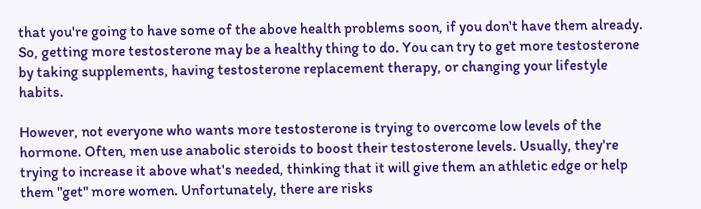that you're going to have some of the above health problems soon, if you don't have them already. So, getting more testosterone may be a healthy thing to do. You can try to get more testosterone by taking supplements, having testosterone replacement therapy, or changing your lifestyle habits.

However, not everyone who wants more testosterone is trying to overcome low levels of the hormone. Often, men use anabolic steroids to boost their testosterone levels. Usually, they're trying to increase it above what's needed, thinking that it will give them an athletic edge or help them "get" more women. Unfortunately, there are risks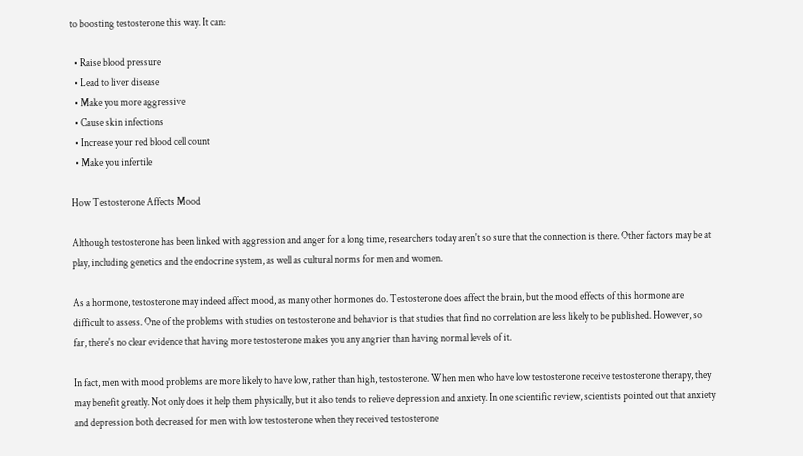to boosting testosterone this way. It can:

  • Raise blood pressure
  • Lead to liver disease
  • Make you more aggressive
  • Cause skin infections
  • Increase your red blood cell count
  • Make you infertile

How Testosterone Affects Mood

Although testosterone has been linked with aggression and anger for a long time, researchers today aren't so sure that the connection is there. Other factors may be at play, including genetics and the endocrine system, as well as cultural norms for men and women.

As a hormone, testosterone may indeed affect mood, as many other hormones do. Testosterone does affect the brain, but the mood effects of this hormone are difficult to assess. One of the problems with studies on testosterone and behavior is that studies that find no correlation are less likely to be published. However, so far, there's no clear evidence that having more testosterone makes you any angrier than having normal levels of it.

In fact, men with mood problems are more likely to have low, rather than high, testosterone. When men who have low testosterone receive testosterone therapy, they may benefit greatly. Not only does it help them physically, but it also tends to relieve depression and anxiety. In one scientific review, scientists pointed out that anxiety and depression both decreased for men with low testosterone when they received testosterone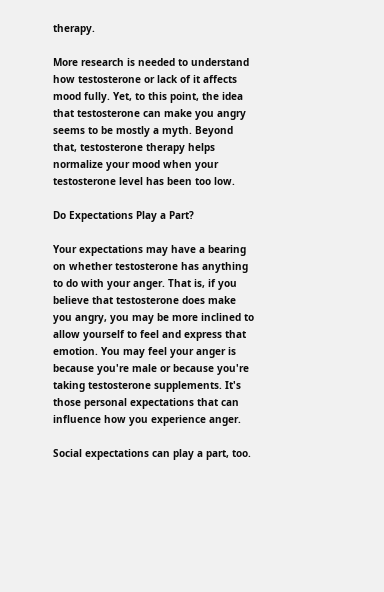therapy.

More research is needed to understand how testosterone or lack of it affects mood fully. Yet, to this point, the idea that testosterone can make you angry seems to be mostly a myth. Beyond that, testosterone therapy helps normalize your mood when your testosterone level has been too low.

Do Expectations Play a Part?

Your expectations may have a bearing on whether testosterone has anything to do with your anger. That is, if you believe that testosterone does make you angry, you may be more inclined to allow yourself to feel and express that emotion. You may feel your anger is because you're male or because you're taking testosterone supplements. It's those personal expectations that can influence how you experience anger.

Social expectations can play a part, too.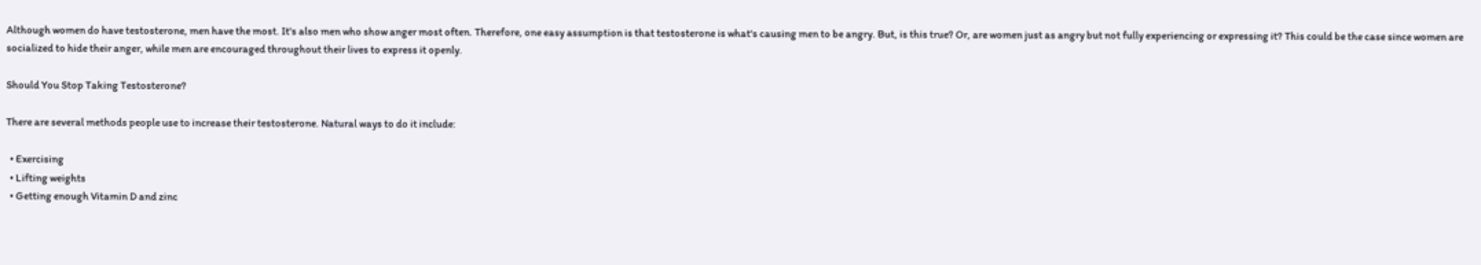Although women do have testosterone, men have the most. It's also men who show anger most often. Therefore, one easy assumption is that testosterone is what's causing men to be angry. But, is this true? Or, are women just as angry but not fully experiencing or expressing it? This could be the case since women are socialized to hide their anger, while men are encouraged throughout their lives to express it openly.

Should You Stop Taking Testosterone?

There are several methods people use to increase their testosterone. Natural ways to do it include:

  • Exercising
  • Lifting weights
  • Getting enough Vitamin D and zinc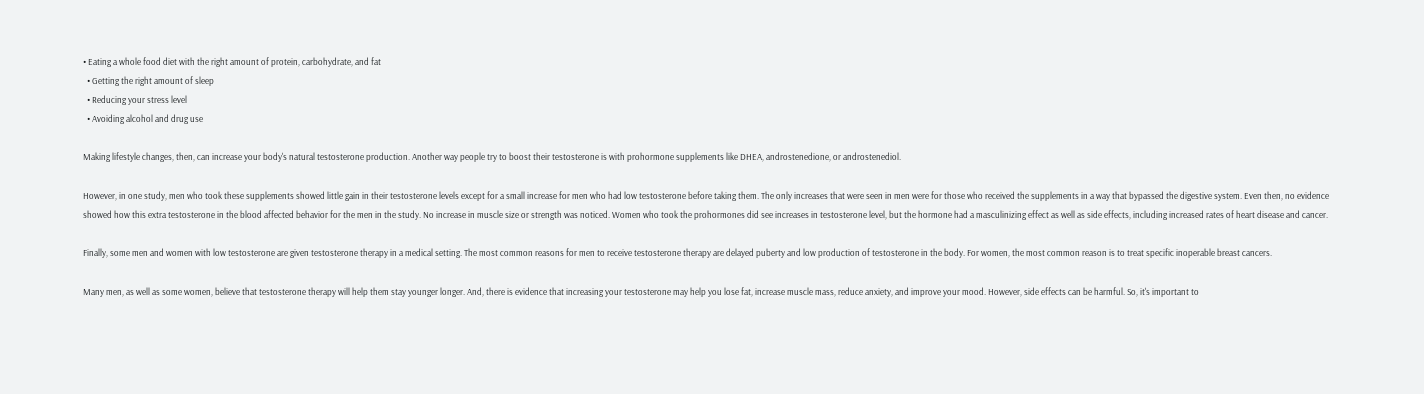• Eating a whole food diet with the right amount of protein, carbohydrate, and fat
  • Getting the right amount of sleep
  • Reducing your stress level
  • Avoiding alcohol and drug use

Making lifestyle changes, then, can increase your body's natural testosterone production. Another way people try to boost their testosterone is with prohormone supplements like DHEA, androstenedione, or androstenediol.

However, in one study, men who took these supplements showed little gain in their testosterone levels except for a small increase for men who had low testosterone before taking them. The only increases that were seen in men were for those who received the supplements in a way that bypassed the digestive system. Even then, no evidence showed how this extra testosterone in the blood affected behavior for the men in the study. No increase in muscle size or strength was noticed. Women who took the prohormones did see increases in testosterone level, but the hormone had a masculinizing effect as well as side effects, including increased rates of heart disease and cancer.

Finally, some men and women with low testosterone are given testosterone therapy in a medical setting. The most common reasons for men to receive testosterone therapy are delayed puberty and low production of testosterone in the body. For women, the most common reason is to treat specific inoperable breast cancers.

Many men, as well as some women, believe that testosterone therapy will help them stay younger longer. And, there is evidence that increasing your testosterone may help you lose fat, increase muscle mass, reduce anxiety, and improve your mood. However, side effects can be harmful. So, it's important to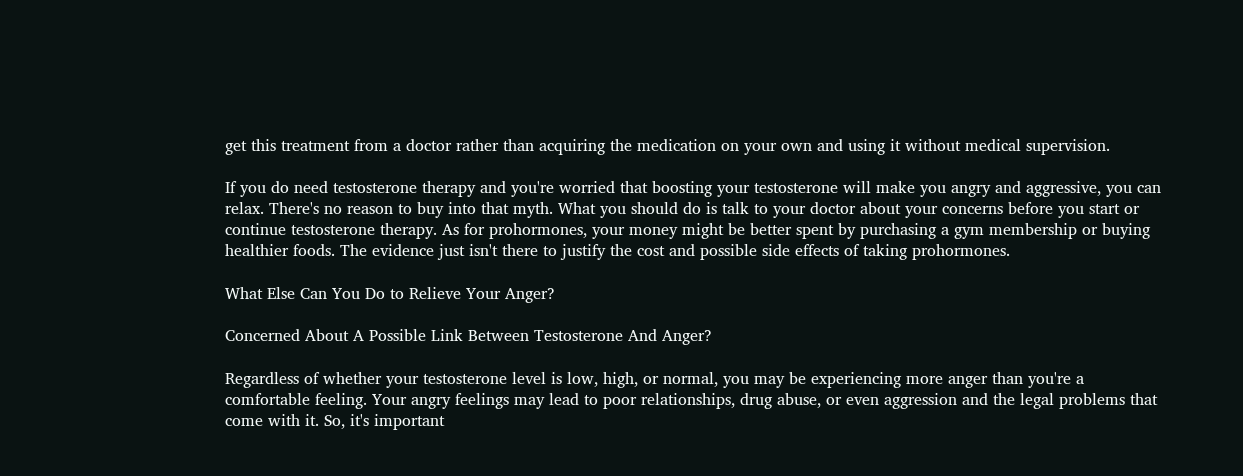get this treatment from a doctor rather than acquiring the medication on your own and using it without medical supervision.

If you do need testosterone therapy and you're worried that boosting your testosterone will make you angry and aggressive, you can relax. There's no reason to buy into that myth. What you should do is talk to your doctor about your concerns before you start or continue testosterone therapy. As for prohormones, your money might be better spent by purchasing a gym membership or buying healthier foods. The evidence just isn't there to justify the cost and possible side effects of taking prohormones.

What Else Can You Do to Relieve Your Anger?

Concerned About A Possible Link Between Testosterone And Anger?

Regardless of whether your testosterone level is low, high, or normal, you may be experiencing more anger than you're a comfortable feeling. Your angry feelings may lead to poor relationships, drug abuse, or even aggression and the legal problems that come with it. So, it's important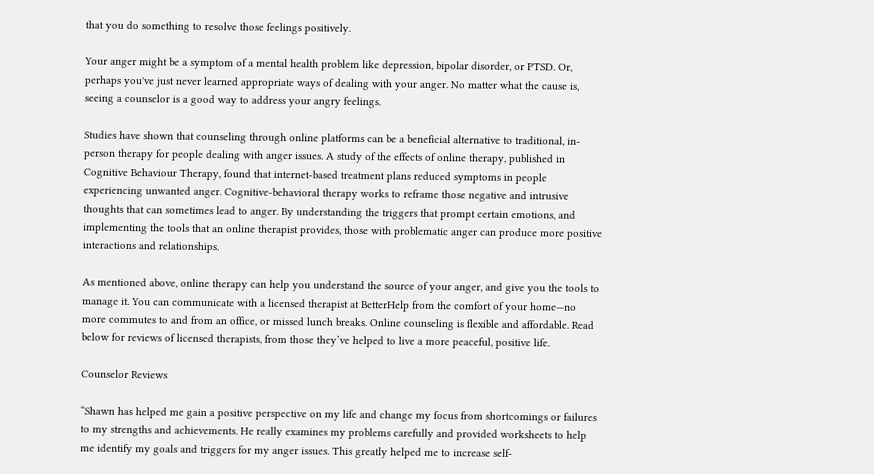that you do something to resolve those feelings positively.

Your anger might be a symptom of a mental health problem like depression, bipolar disorder, or PTSD. Or, perhaps you've just never learned appropriate ways of dealing with your anger. No matter what the cause is, seeing a counselor is a good way to address your angry feelings.

Studies have shown that counseling through online platforms can be a beneficial alternative to traditional, in-person therapy for people dealing with anger issues. A study of the effects of online therapy, published in Cognitive Behaviour Therapy, found that internet-based treatment plans reduced symptoms in people experiencing unwanted anger. Cognitive-behavioral therapy works to reframe those negative and intrusive thoughts that can sometimes lead to anger. By understanding the triggers that prompt certain emotions, and implementing the tools that an online therapist provides, those with problematic anger can produce more positive interactions and relationships.

As mentioned above, online therapy can help you understand the source of your anger, and give you the tools to manage it. You can communicate with a licensed therapist at BetterHelp from the comfort of your home—no more commutes to and from an office, or missed lunch breaks. Online counseling is flexible and affordable. Read below for reviews of licensed therapists, from those they’ve helped to live a more peaceful, positive life.

Counselor Reviews

“Shawn has helped me gain a positive perspective on my life and change my focus from shortcomings or failures to my strengths and achievements. He really examines my problems carefully and provided worksheets to help me identify my goals and triggers for my anger issues. This greatly helped me to increase self-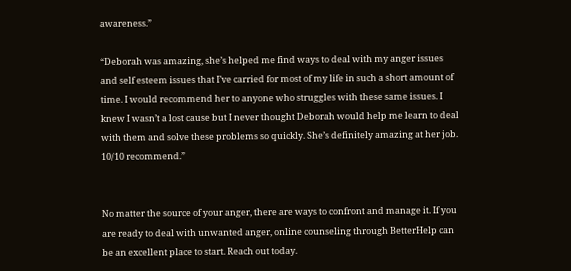awareness.”

“Deborah was amazing, she’s helped me find ways to deal with my anger issues and self esteem issues that I’ve carried for most of my life in such a short amount of time. I would recommend her to anyone who struggles with these same issues. I knew I wasn’t a lost cause but I never thought Deborah would help me learn to deal with them and solve these problems so quickly. She’s definitely amazing at her job. 10/10 recommend.”


No matter the source of your anger, there are ways to confront and manage it. If you are ready to deal with unwanted anger, online counseling through BetterHelp can be an excellent place to start. Reach out today.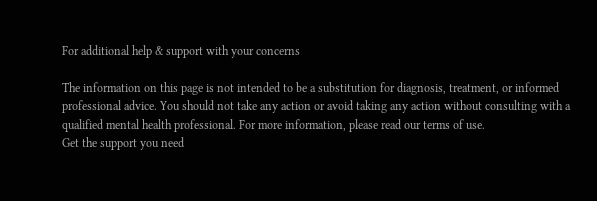For additional help & support with your concerns

The information on this page is not intended to be a substitution for diagnosis, treatment, or informed professional advice. You should not take any action or avoid taking any action without consulting with a qualified mental health professional. For more information, please read our terms of use.
Get the support you need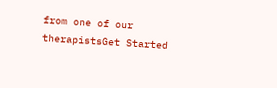from one of our therapistsGet Started